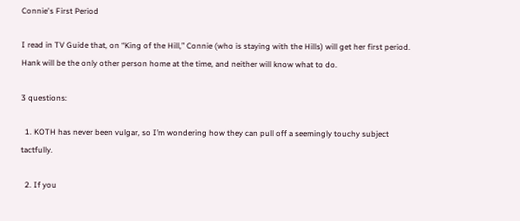Connie's First Period

I read in TV Guide that, on “King of the Hill,” Connie (who is staying with the Hills) will get her first period. Hank will be the only other person home at the time, and neither will know what to do.

3 questions:

  1. KOTH has never been vulgar, so I’m wondering how they can pull off a seemingly touchy subject tactfully.

  2. If you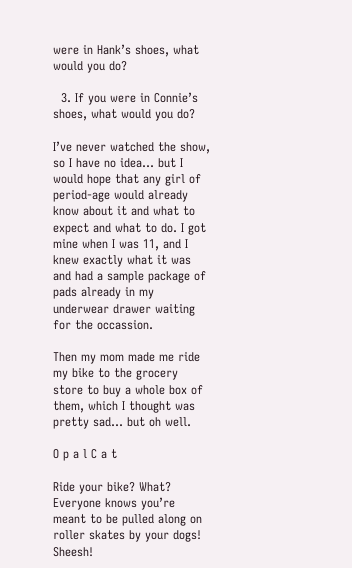were in Hank’s shoes, what would you do?

  3. If you were in Connie’s shoes, what would you do?

I’ve never watched the show, so I have no idea… but I would hope that any girl of period-age would already know about it and what to expect and what to do. I got mine when I was 11, and I knew exactly what it was and had a sample package of pads already in my underwear drawer waiting for the occassion.

Then my mom made me ride my bike to the grocery store to buy a whole box of them, which I thought was pretty sad… but oh well.

O p a l C a t

Ride your bike? What? Everyone knows you’re meant to be pulled along on roller skates by your dogs! Sheesh!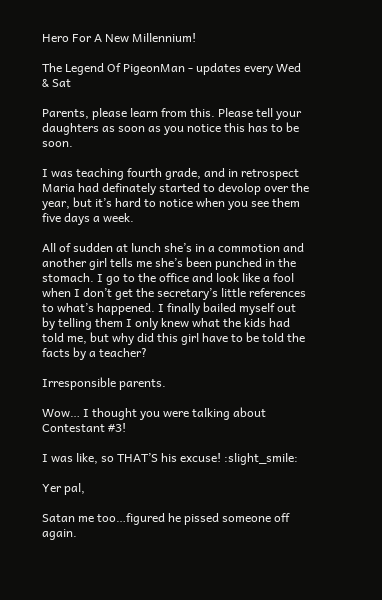Hero For A New Millennium!

The Legend Of PigeonMan - updates every Wed & Sat

Parents, please learn from this. Please tell your daughters as soon as you notice this has to be soon.

I was teaching fourth grade, and in retrospect Maria had definately started to devolop over the year, but it’s hard to notice when you see them five days a week.

All of sudden at lunch she’s in a commotion and another girl tells me she’s been punched in the stomach. I go to the office and look like a fool when I don’t get the secretary’s little references to what’s happened. I finally bailed myself out by telling them I only knew what the kids had told me, but why did this girl have to be told the facts by a teacher?

Irresponsible parents.

Wow… I thought you were talking about Contestant #3!

I was like, so THAT’S his excuse! :slight_smile:

Yer pal,

Satan me too…figured he pissed someone off again.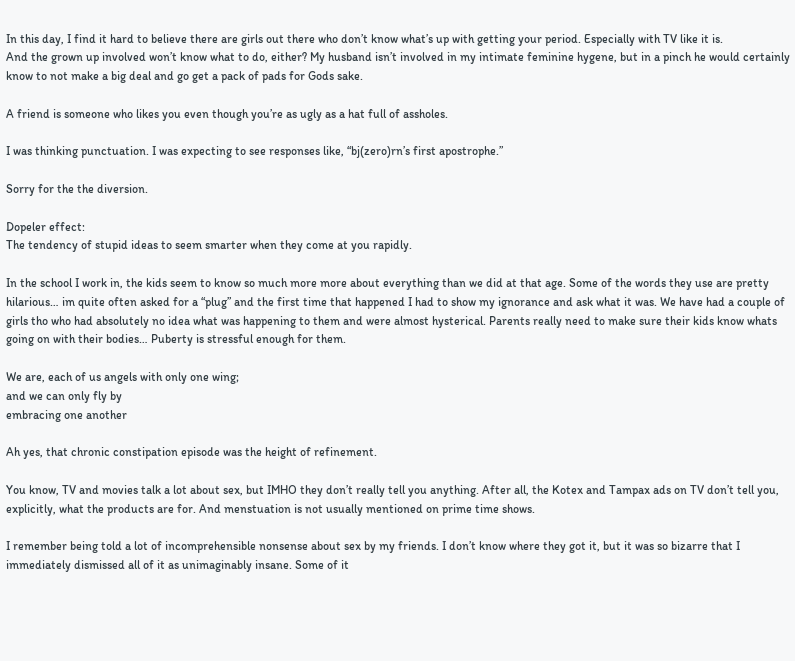In this day, I find it hard to believe there are girls out there who don’t know what’s up with getting your period. Especially with TV like it is.
And the grown up involved won’t know what to do, either? My husband isn’t involved in my intimate feminine hygene, but in a pinch he would certainly know to not make a big deal and go get a pack of pads for Gods sake.

A friend is someone who likes you even though you’re as ugly as a hat full of assholes.

I was thinking punctuation. I was expecting to see responses like, “bj(zero)rn’s first apostrophe.”

Sorry for the the diversion.

Dopeler effect:
The tendency of stupid ideas to seem smarter when they come at you rapidly.

In the school I work in, the kids seem to know so much more more about everything than we did at that age. Some of the words they use are pretty hilarious… im quite often asked for a “plug” and the first time that happened I had to show my ignorance and ask what it was. We have had a couple of girls tho who had absolutely no idea what was happening to them and were almost hysterical. Parents really need to make sure their kids know whats going on with their bodies… Puberty is stressful enough for them.

We are, each of us angels with only one wing;
and we can only fly by
embracing one another

Ah yes, that chronic constipation episode was the height of refinement.

You know, TV and movies talk a lot about sex, but IMHO they don’t really tell you anything. After all, the Kotex and Tampax ads on TV don’t tell you, explicitly, what the products are for. And menstuation is not usually mentioned on prime time shows.

I remember being told a lot of incomprehensible nonsense about sex by my friends. I don’t know where they got it, but it was so bizarre that I immediately dismissed all of it as unimaginably insane. Some of it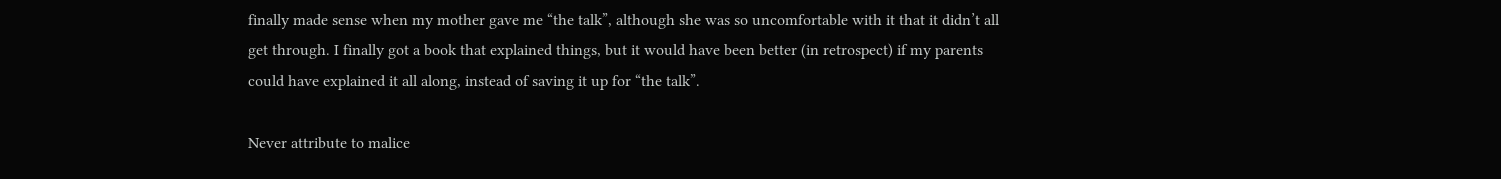finally made sense when my mother gave me “the talk”, although she was so uncomfortable with it that it didn’t all get through. I finally got a book that explained things, but it would have been better (in retrospect) if my parents could have explained it all along, instead of saving it up for “the talk”.

Never attribute to malice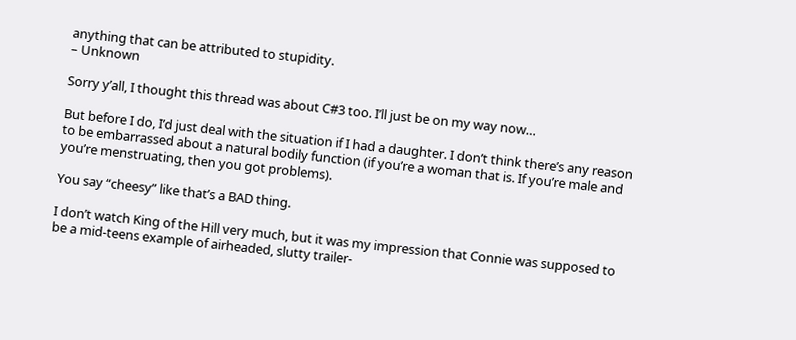anything that can be attributed to stupidity.
– Unknown

Sorry y’all, I thought this thread was about C#3 too. I’ll just be on my way now…

But before I do, I’d just deal with the situation if I had a daughter. I don’t think there’s any reason to be embarrassed about a natural bodily function (if you’re a woman that is. If you’re male and you’re menstruating, then you got problems).

You say “cheesy” like that’s a BAD thing.

I don’t watch King of the Hill very much, but it was my impression that Connie was supposed to be a mid-teens example of airheaded, slutty trailer-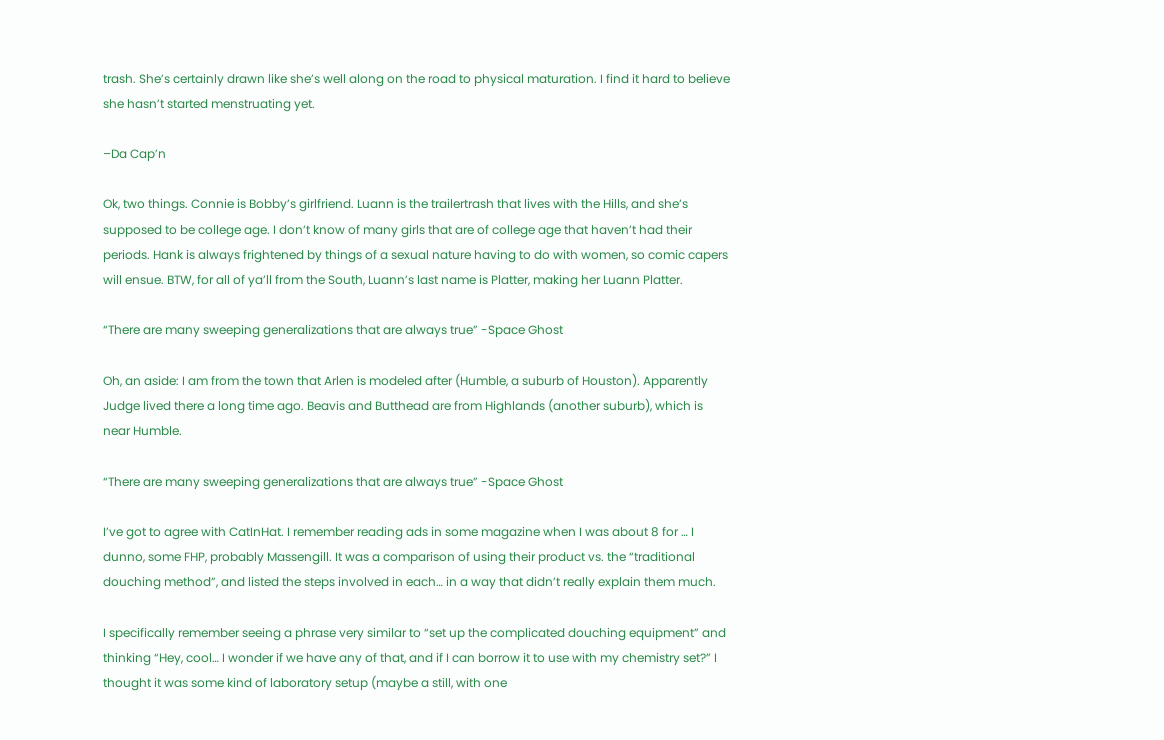trash. She’s certainly drawn like she’s well along on the road to physical maturation. I find it hard to believe she hasn’t started menstruating yet.

–Da Cap’n

Ok, two things. Connie is Bobby’s girlfriend. Luann is the trailertrash that lives with the Hills, and she’s supposed to be college age. I don’t know of many girls that are of college age that haven’t had their periods. Hank is always frightened by things of a sexual nature having to do with women, so comic capers will ensue. BTW, for all of ya’ll from the South, Luann’s last name is Platter, making her Luann Platter.

“There are many sweeping generalizations that are always true” -Space Ghost

Oh, an aside: I am from the town that Arlen is modeled after (Humble, a suburb of Houston). Apparently Judge lived there a long time ago. Beavis and Butthead are from Highlands (another suburb), which is near Humble.

“There are many sweeping generalizations that are always true” -Space Ghost

I’ve got to agree with CatInHat. I remember reading ads in some magazine when I was about 8 for … I dunno, some FHP, probably Massengill. It was a comparison of using their product vs. the “traditional douching method”, and listed the steps involved in each… in a way that didn’t really explain them much.

I specifically remember seeing a phrase very similar to “set up the complicated douching equipment” and thinking “Hey, cool… I wonder if we have any of that, and if I can borrow it to use with my chemistry set?” I thought it was some kind of laboratory setup (maybe a still, with one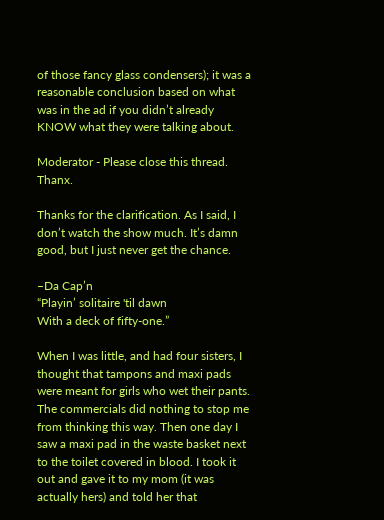of those fancy glass condensers); it was a reasonable conclusion based on what was in the ad if you didn’t already KNOW what they were talking about.

Moderator - Please close this thread. Thanx.

Thanks for the clarification. As I said, I don’t watch the show much. It’s damn good, but I just never get the chance.

–Da Cap’n
“Playin’ solitaire 'til dawn
With a deck of fifty-one.”

When I was little, and had four sisters, I thought that tampons and maxi pads were meant for girls who wet their pants. The commercials did nothing to stop me from thinking this way. Then one day I saw a maxi pad in the waste basket next to the toilet covered in blood. I took it out and gave it to my mom (it was actually hers) and told her that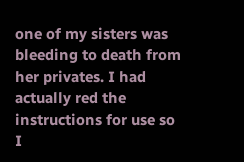one of my sisters was bleeding to death from her privates. I had actually red the instructions for use so I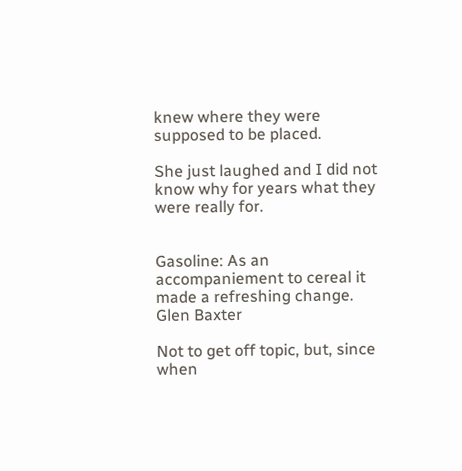knew where they were supposed to be placed.

She just laughed and I did not know why for years what they were really for.


Gasoline: As an accompaniement to cereal it made a refreshing change. Glen Baxter

Not to get off topic, but, since when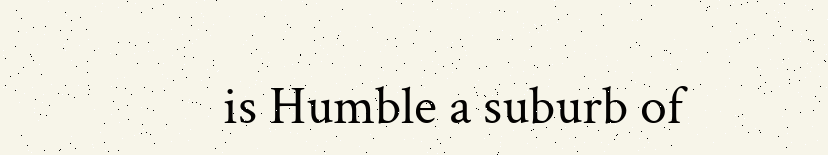is Humble a suburb of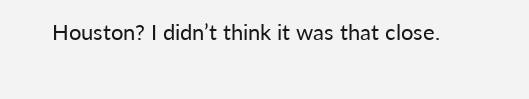Houston? I didn’t think it was that close.